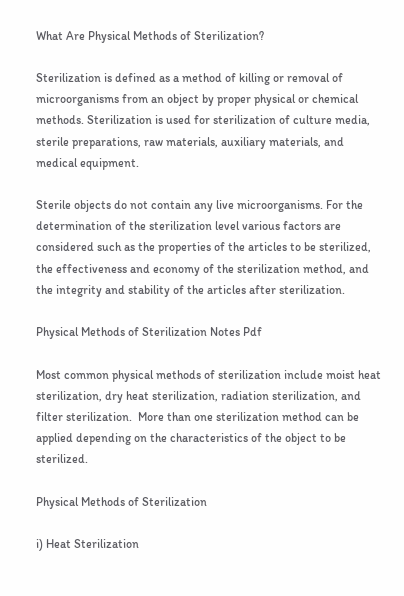What Are Physical Methods of Sterilization?

Sterilization is defined as a method of killing or removal of microorganisms from an object by proper physical or chemical methods. Sterilization is used for sterilization of culture media, sterile preparations, raw materials, auxiliary materials, and medical equipment.

Sterile objects do not contain any live microorganisms. For the determination of the sterilization level various factors are considered such as the properties of the articles to be sterilized, the effectiveness and economy of the sterilization method, and the integrity and stability of the articles after sterilization.

Physical Methods of Sterilization Notes Pdf

Most common physical methods of sterilization include moist heat sterilization, dry heat sterilization, radiation sterilization, and filter sterilization.  More than one sterilization method can be applied depending on the characteristics of the object to be sterilized.

Physical Methods of Sterilization

i) Heat Sterilization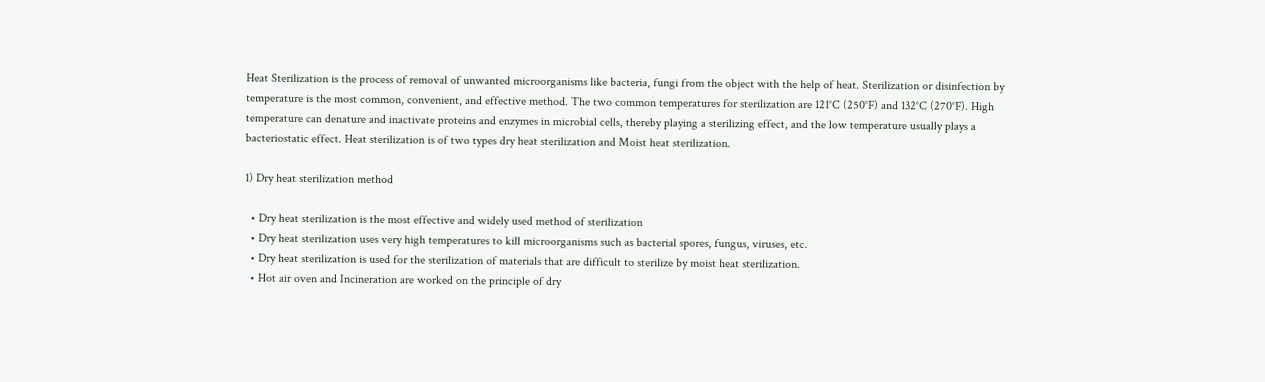Heat Sterilization is the process of removal of unwanted microorganisms like bacteria, fungi from the object with the help of heat. Sterilization or disinfection by temperature is the most common, convenient, and effective method. The two common temperatures for sterilization are 121°C (250°F) and 132°C (270°F). High temperature can denature and inactivate proteins and enzymes in microbial cells, thereby playing a sterilizing effect, and the low temperature usually plays a bacteriostatic effect. Heat sterilization is of two types dry heat sterilization and Moist heat sterilization.

1) Dry heat sterilization method

  • Dry heat sterilization is the most effective and widely used method of sterilization
  • Dry heat sterilization uses very high temperatures to kill microorganisms such as bacterial spores, fungus, viruses, etc.
  • Dry heat sterilization is used for the sterilization of materials that are difficult to sterilize by moist heat sterilization.
  • Hot air oven and Incineration are worked on the principle of dry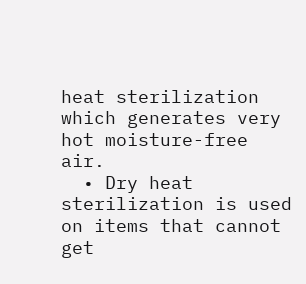heat sterilization which generates very hot moisture-free air.
  • Dry heat sterilization is used on items that cannot get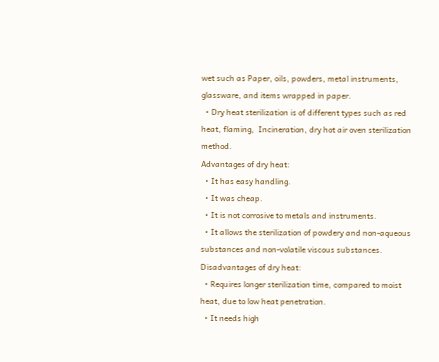wet such as Paper, oils, powders, metal instruments, glassware, and items wrapped in paper.
  • Dry heat sterilization is of different types such as red heat, flaming,  Incineration, dry hot air oven sterilization method.
Advantages of dry heat:
  • It has easy handling.
  • It was cheap.
  • It is not corrosive to metals and instruments.
  • It allows the sterilization of powdery and non-aqueous substances and non-volatile viscous substances.
Disadvantages of dry heat:
  • Requires longer sterilization time, compared to moist heat, due to low heat penetration.
  • It needs high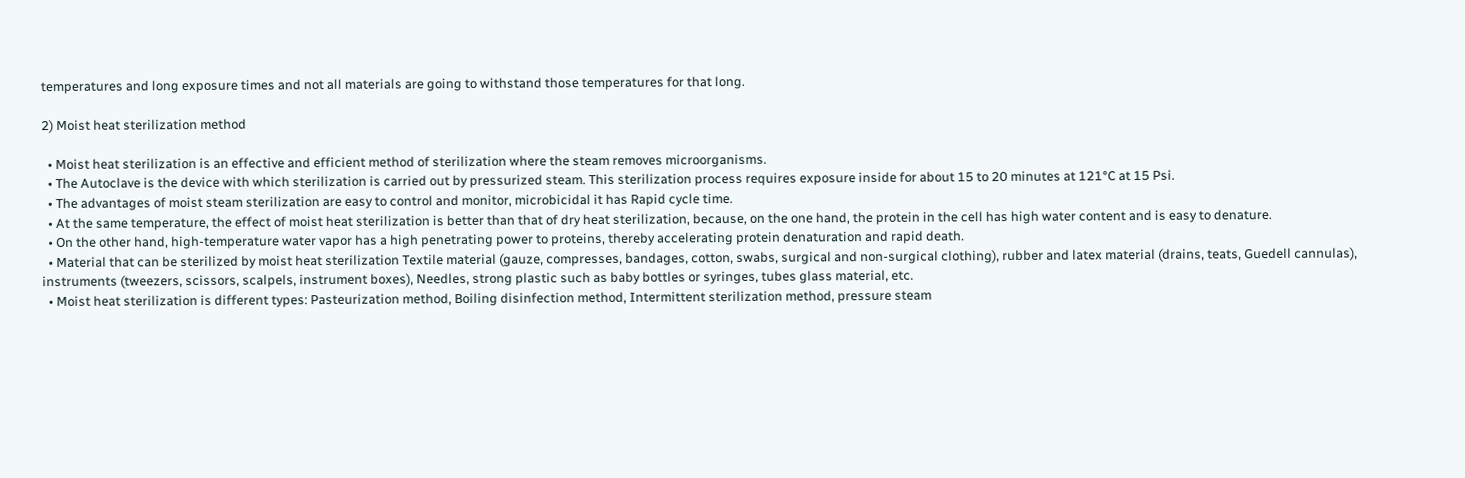temperatures and long exposure times and not all materials are going to withstand those temperatures for that long.

2) Moist heat sterilization method

  • Moist heat sterilization is an effective and efficient method of sterilization where the steam removes microorganisms.
  • The Autoclave is the device with which sterilization is carried out by pressurized steam. This sterilization process requires exposure inside for about 15 to 20 minutes at 121°C at 15 Psi.
  • The advantages of moist steam sterilization are easy to control and monitor, microbicidal it has Rapid cycle time.
  • At the same temperature, the effect of moist heat sterilization is better than that of dry heat sterilization, because, on the one hand, the protein in the cell has high water content and is easy to denature.
  • On the other hand, high-temperature water vapor has a high penetrating power to proteins, thereby accelerating protein denaturation and rapid death.
  • Material that can be sterilized by moist heat sterilization Textile material (gauze, compresses, bandages, cotton, swabs, surgical and non-surgical clothing), rubber and latex material (drains, teats, Guedell cannulas), instruments (tweezers, scissors, scalpels, instrument boxes), Needles, strong plastic such as baby bottles or syringes, tubes glass material, etc.
  • Moist heat sterilization is different types: Pasteurization method, Boiling disinfection method, Intermittent sterilization method, pressure steam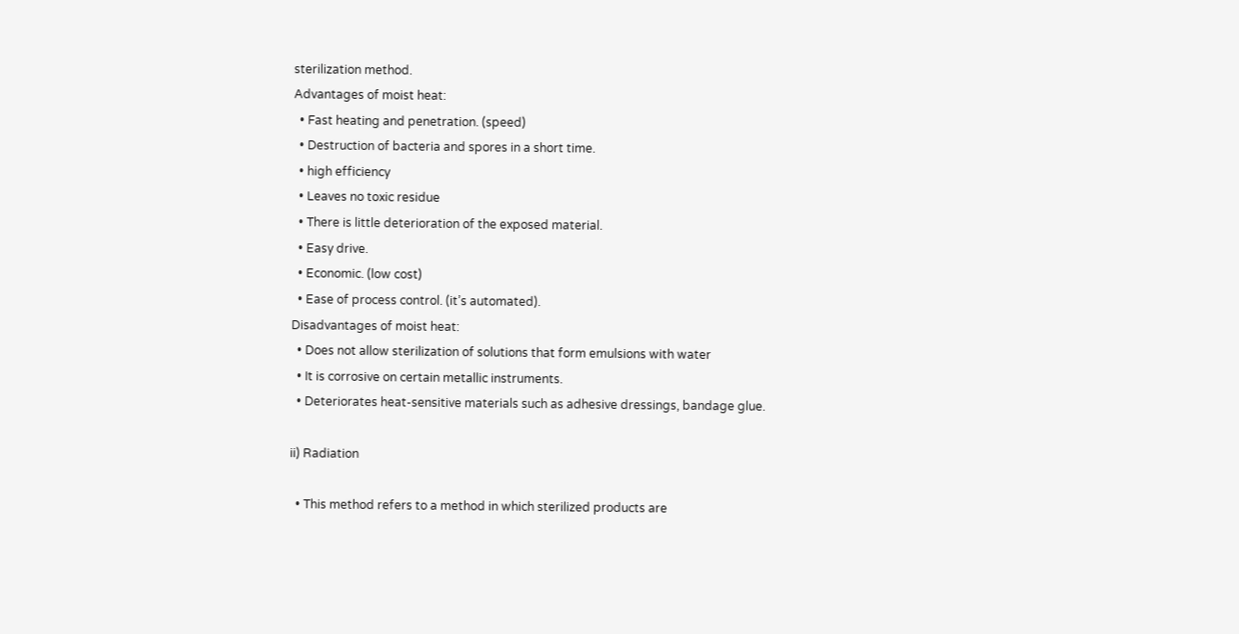sterilization method.
Advantages of moist heat:
  • Fast heating and penetration. (speed)
  • Destruction of bacteria and spores in a short time.
  • high efficiency
  • Leaves no toxic residue
  • There is little deterioration of the exposed material.
  • Easy drive.
  • Economic. (low cost)
  • Ease of process control. (it’s automated).
Disadvantages of moist heat:
  • Does not allow sterilization of solutions that form emulsions with water
  • It is corrosive on certain metallic instruments.
  • Deteriorates heat-sensitive materials such as adhesive dressings, bandage glue.

ii) Radiation

  • This method refers to a method in which sterilized products are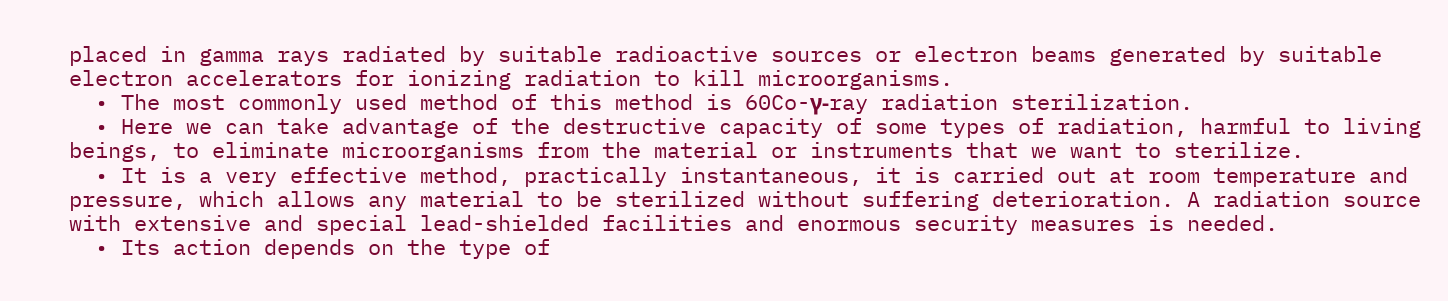placed in gamma rays radiated by suitable radioactive sources or electron beams generated by suitable electron accelerators for ionizing radiation to kill microorganisms.
  • The most commonly used method of this method is 60Co-γ-ray radiation sterilization.
  • Here we can take advantage of the destructive capacity of some types of radiation, harmful to living beings, to eliminate microorganisms from the material or instruments that we want to sterilize.
  • It is a very effective method, practically instantaneous, it is carried out at room temperature and pressure, which allows any material to be sterilized without suffering deterioration. A radiation source with extensive and special lead-shielded facilities and enormous security measures is needed.
  • Its action depends on the type of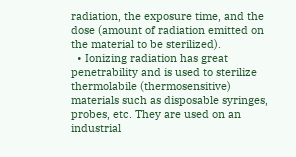radiation, the exposure time, and the dose (amount of radiation emitted on the material to be sterilized).
  • Ionizing radiation has great penetrability and is used to sterilize thermolabile (thermosensitive) materials such as disposable syringes, probes, etc. They are used on an industrial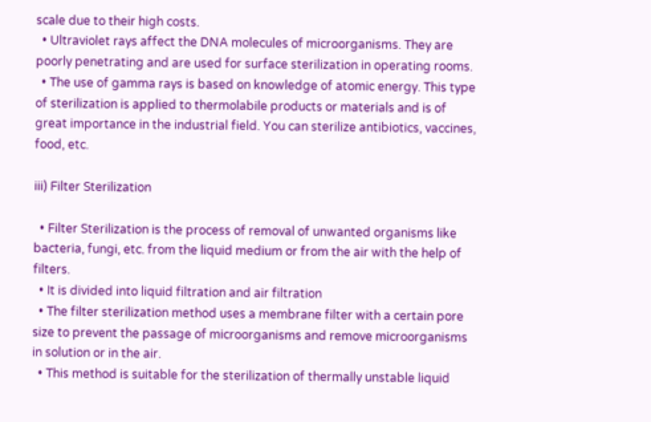scale due to their high costs.
  • Ultraviolet rays affect the DNA molecules of microorganisms. They are poorly penetrating and are used for surface sterilization in operating rooms.
  • The use of gamma rays is based on knowledge of atomic energy. This type of sterilization is applied to thermolabile products or materials and is of great importance in the industrial field. You can sterilize antibiotics, vaccines, food, etc.

iii) Filter Sterilization

  • Filter Sterilization is the process of removal of unwanted organisms like bacteria, fungi, etc. from the liquid medium or from the air with the help of filters.
  • It is divided into liquid filtration and air filtration
  • The filter sterilization method uses a membrane filter with a certain pore size to prevent the passage of microorganisms and remove microorganisms in solution or in the air.
  • This method is suitable for the sterilization of thermally unstable liquid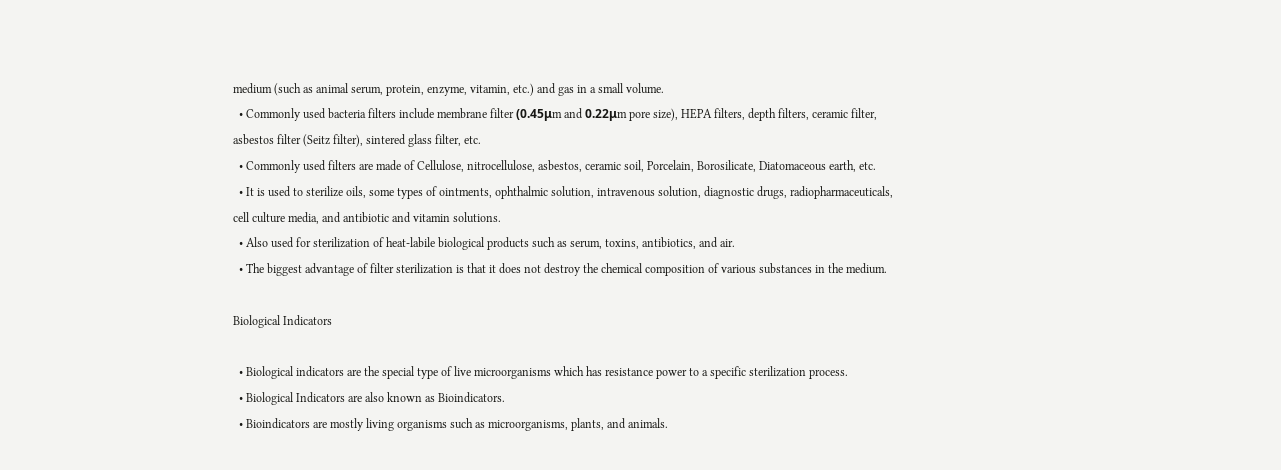medium (such as animal serum, protein, enzyme, vitamin, etc.) and gas in a small volume.
  • Commonly used bacteria filters include membrane filter (0.45μm and 0.22μm pore size), HEPA filters, depth filters, ceramic filter, asbestos filter (Seitz filter), sintered glass filter, etc.
  • Commonly used filters are made of Cellulose, nitrocellulose, asbestos, ceramic soil, Porcelain, Borosilicate, Diatomaceous earth, etc.
  • It is used to sterilize oils, some types of ointments, ophthalmic solution, intravenous solution, diagnostic drugs, radiopharmaceuticals, cell culture media, and antibiotic and vitamin solutions.
  • Also used for sterilization of heat-labile biological products such as serum, toxins, antibiotics, and air.
  • The biggest advantage of filter sterilization is that it does not destroy the chemical composition of various substances in the medium.

Biological Indicators

  • Biological indicators are the special type of live microorganisms which has resistance power to a specific sterilization process.
  • Biological Indicators are also known as Bioindicators.
  • Bioindicators are mostly living organisms such as microorganisms, plants, and animals.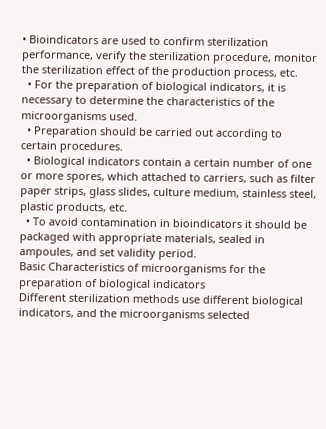• Bioindicators are used to confirm sterilization performance, verify the sterilization procedure, monitor the sterilization effect of the production process, etc.
  • For the preparation of biological indicators, it is necessary to determine the characteristics of the microorganisms used.
  • Preparation should be carried out according to certain procedures.
  • Biological indicators contain a certain number of one or more spores, which attached to carriers, such as filter paper strips, glass slides, culture medium, stainless steel, plastic products, etc.
  • To avoid contamination in bioindicators it should be packaged with appropriate materials, sealed in ampoules, and set validity period.
Basic Characteristics of microorganisms for the preparation of biological indicators
Different sterilization methods use different biological indicators, and the microorganisms selected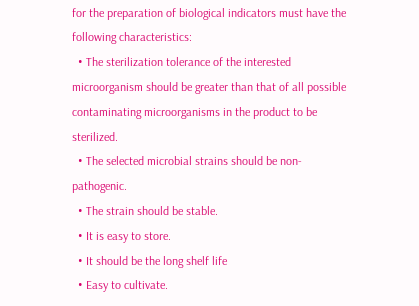for the preparation of biological indicators must have the following characteristics:
  • The sterilization tolerance of the interested microorganism should be greater than that of all possible contaminating microorganisms in the product to be sterilized.
  • The selected microbial strains should be non-pathogenic.
  • The strain should be stable.
  • It is easy to store.
  • It should be the long shelf life
  • Easy to cultivate.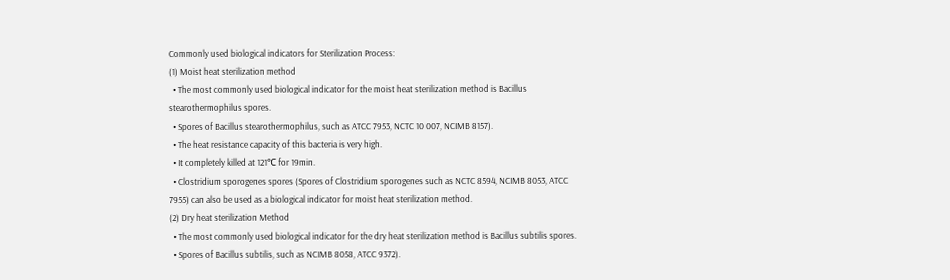Commonly used biological indicators for Sterilization Process:
(1) Moist heat sterilization method
  • The most commonly used biological indicator for the moist heat sterilization method is Bacillus stearothermophilus spores.
  • Spores of Bacillus stearothermophilus, such as ATCC 7953, NCTC 10 007, NCIMB 8157).
  • The heat resistance capacity of this bacteria is very high.
  • It completely killed at 121℃ for 19min.
  • Clostridium sporogenes spores (Spores of Clostridium sporogenes such as NCTC 8594, NCIMB 8053, ATCC 7955) can also be used as a biological indicator for moist heat sterilization method.
(2) Dry heat sterilization Method
  • The most commonly used biological indicator for the dry heat sterilization method is Bacillus subtilis spores.
  • Spores of Bacillus subtilis, such as NCIMB 8058, ATCC 9372).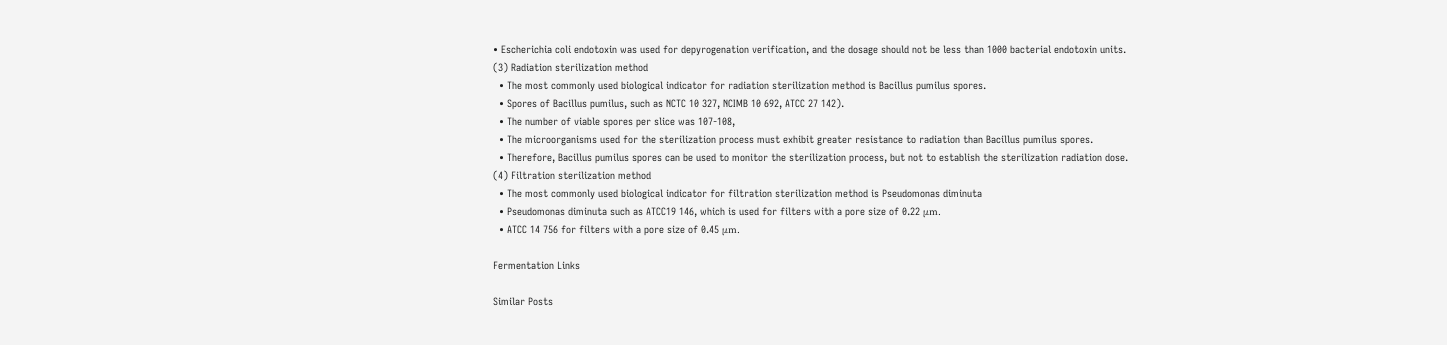• Escherichia coli endotoxin was used for depyrogenation verification, and the dosage should not be less than 1000 bacterial endotoxin units.
(3) Radiation sterilization method
  • The most commonly used biological indicator for radiation sterilization method is Bacillus pumilus spores.
  • Spores of Bacillus pumilus, such as NCTC 10 327, NCIMB 10 692, ATCC 27 142).
  • The number of viable spores per slice was 107-108,
  • The microorganisms used for the sterilization process must exhibit greater resistance to radiation than Bacillus pumilus spores.
  • Therefore, Bacillus pumilus spores can be used to monitor the sterilization process, but not to establish the sterilization radiation dose.
(4) Filtration sterilization method
  • The most commonly used biological indicator for filtration sterilization method is Pseudomonas diminuta
  • Pseudomonas diminuta such as ATCC19 146, which is used for filters with a pore size of 0.22 μm.
  • ATCC 14 756 for filters with a pore size of 0.45 μm.

Fermentation Links

Similar Posts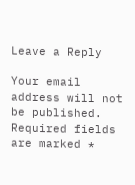Leave a Reply

Your email address will not be published. Required fields are marked *